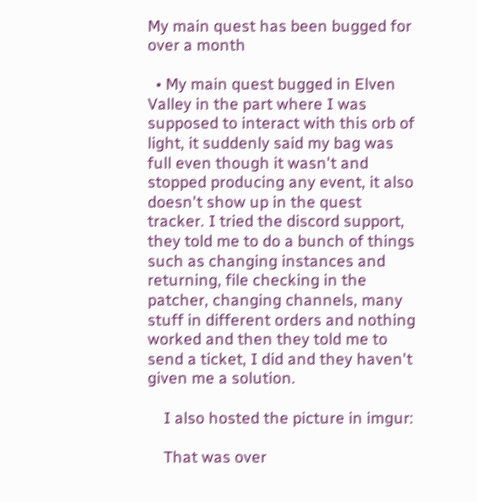My main quest has been bugged for over a month

  • My main quest bugged in Elven Valley in the part where I was supposed to interact with this orb of light, it suddenly said my bag was full even though it wasn't and stopped producing any event, it also doesn't show up in the quest tracker. I tried the discord support, they told me to do a bunch of things such as changing instances and returning, file checking in the patcher, changing channels, many stuff in different orders and nothing worked and then they told me to send a ticket, I did and they haven't given me a solution.

    I also hosted the picture in imgur:

    That was over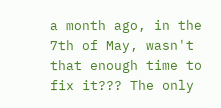a month ago, in the 7th of May, wasn't that enough time to fix it??? The only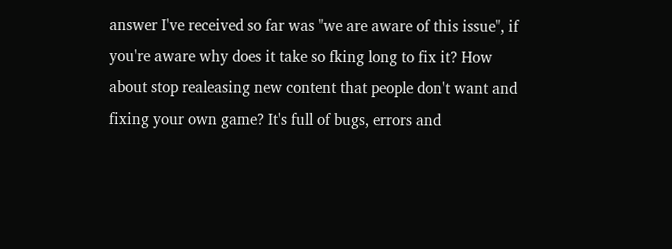answer I've received so far was "we are aware of this issue", if you're aware why does it take so fking long to fix it? How about stop realeasing new content that people don't want and fixing your own game? It's full of bugs, errors and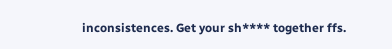inconsistences. Get your sh**** together ffs.